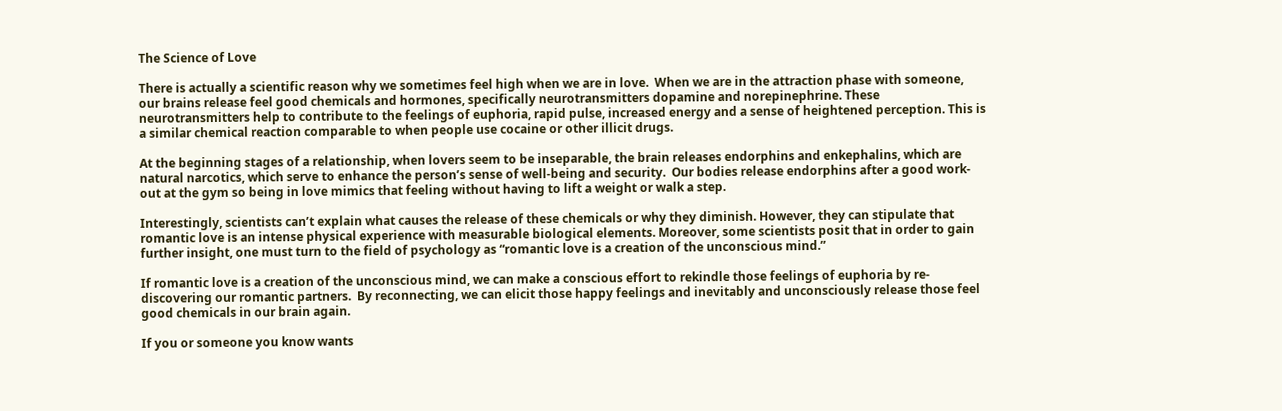The Science of Love

There is actually a scientific reason why we sometimes feel high when we are in love.  When we are in the attraction phase with someone, our brains release feel good chemicals and hormones, specifically neurotransmitters dopamine and norepinephrine. These neurotransmitters help to contribute to the feelings of euphoria, rapid pulse, increased energy and a sense of heightened perception. This is a similar chemical reaction comparable to when people use cocaine or other illicit drugs.

At the beginning stages of a relationship, when lovers seem to be inseparable, the brain releases endorphins and enkephalins, which are natural narcotics, which serve to enhance the person’s sense of well-being and security.  Our bodies release endorphins after a good work-out at the gym so being in love mimics that feeling without having to lift a weight or walk a step.

Interestingly, scientists can’t explain what causes the release of these chemicals or why they diminish. However, they can stipulate that romantic love is an intense physical experience with measurable biological elements. Moreover, some scientists posit that in order to gain further insight, one must turn to the field of psychology as “romantic love is a creation of the unconscious mind.”

If romantic love is a creation of the unconscious mind, we can make a conscious effort to rekindle those feelings of euphoria by re-discovering our romantic partners.  By reconnecting, we can elicit those happy feelings and inevitably and unconsciously release those feel good chemicals in our brain again.

If you or someone you know wants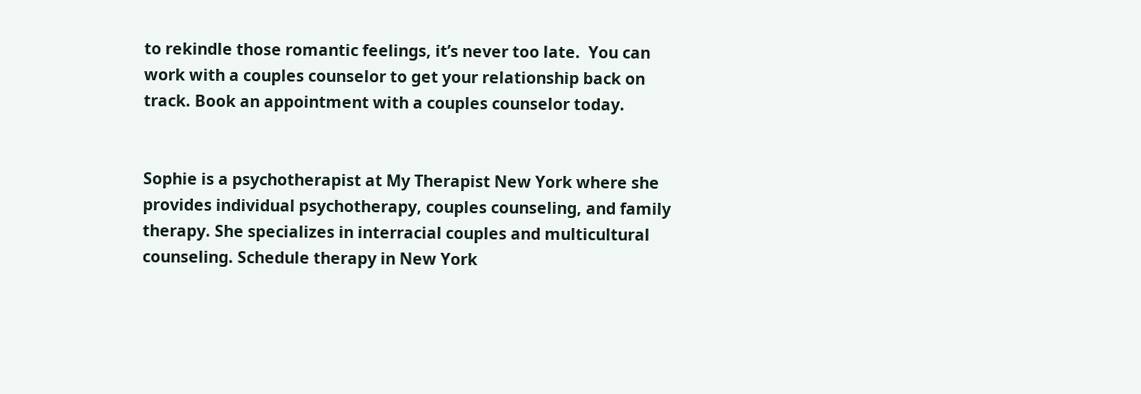to rekindle those romantic feelings, it’s never too late.  You can work with a couples counselor to get your relationship back on track. Book an appointment with a couples counselor today.


Sophie is a psychotherapist at My Therapist New York where she provides individual psychotherapy, couples counseling, and family therapy. She specializes in interracial couples and multicultural counseling. Schedule therapy in New York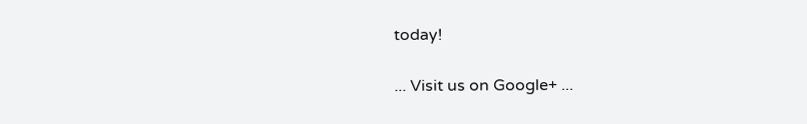today!

... Visit us on Google+ ...